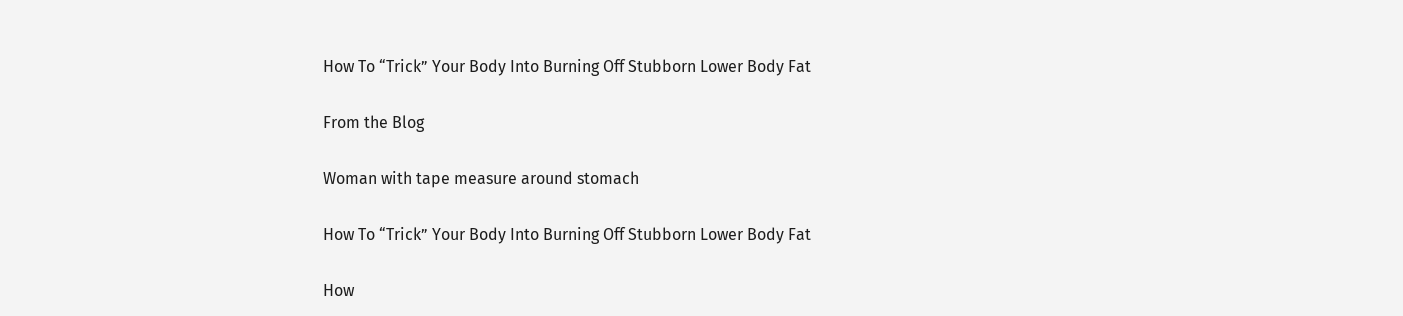How To “Trick” Your Body Into Burning Off Stubborn Lower Body Fat

From the Blog

Woman with tape measure around stomach

How To “Trick” Your Body Into Burning Off Stubborn Lower Body Fat

How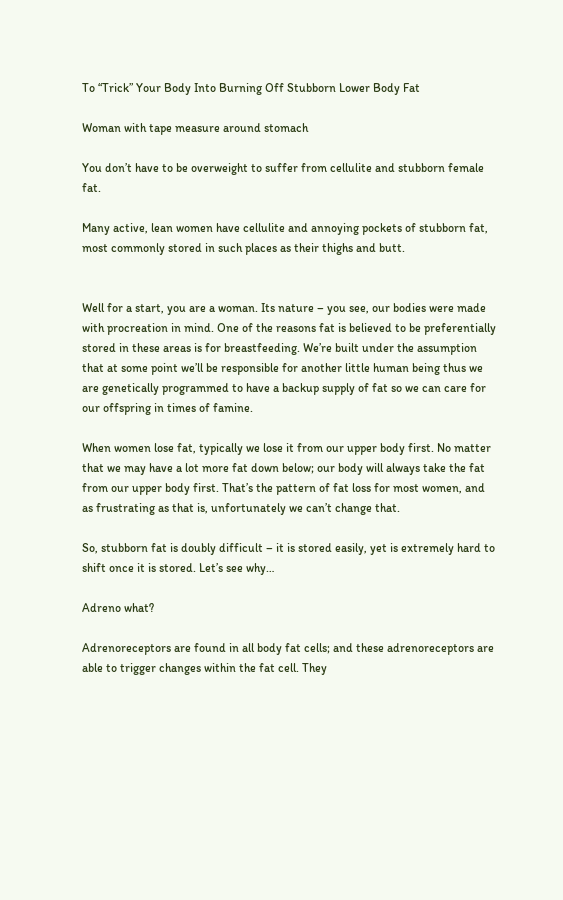To “Trick” Your Body Into Burning Off Stubborn Lower Body Fat

Woman with tape measure around stomach

You don’t have to be overweight to suffer from cellulite and stubborn female fat.

Many active, lean women have cellulite and annoying pockets of stubborn fat, most commonly stored in such places as their thighs and butt.


Well for a start, you are a woman. Its nature – you see, our bodies were made with procreation in mind. One of the reasons fat is believed to be preferentially stored in these areas is for breastfeeding. We’re built under the assumption that at some point we’ll be responsible for another little human being thus we are genetically programmed to have a backup supply of fat so we can care for our offspring in times of famine.

When women lose fat, typically we lose it from our upper body first. No matter that we may have a lot more fat down below; our body will always take the fat from our upper body first. That’s the pattern of fat loss for most women, and as frustrating as that is, unfortunately we can’t change that.

So, stubborn fat is doubly difficult – it is stored easily, yet is extremely hard to shift once it is stored. Let’s see why…

Adreno what?

Adrenoreceptors are found in all body fat cells; and these adrenoreceptors are able to trigger changes within the fat cell. They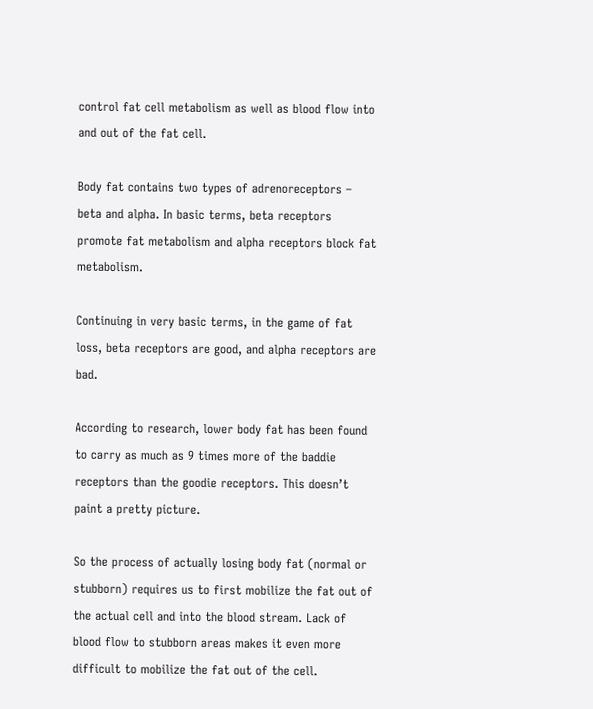control fat cell metabolism as well as blood flow into and out of the fat cell.

Body fat contains two types of adrenoreceptors – beta and alpha. In basic terms, beta receptors promote fat metabolism and alpha receptors block fat metabolism.

Continuing in very basic terms, in the game of fat loss, beta receptors are good, and alpha receptors are bad.

According to research, lower body fat has been found to carry as much as 9 times more of the baddie receptors than the goodie receptors. This doesn’t paint a pretty picture.

So the process of actually losing body fat (normal or stubborn) requires us to first mobilize the fat out of the actual cell and into the blood stream. Lack of blood flow to stubborn areas makes it even more difficult to mobilize the fat out of the cell.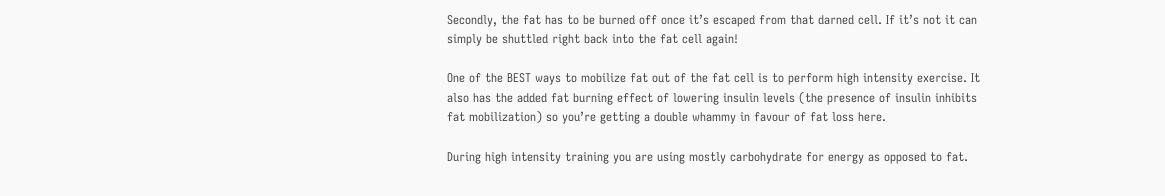Secondly, the fat has to be burned off once it’s escaped from that darned cell. If it’s not it can simply be shuttled right back into the fat cell again!

One of the BEST ways to mobilize fat out of the fat cell is to perform high intensity exercise. It also has the added fat burning effect of lowering insulin levels (the presence of insulin inhibits fat mobilization) so you’re getting a double whammy in favour of fat loss here.

During high intensity training you are using mostly carbohydrate for energy as opposed to fat.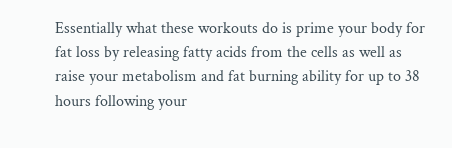Essentially what these workouts do is prime your body for fat loss by releasing fatty acids from the cells as well as raise your metabolism and fat burning ability for up to 38 hours following your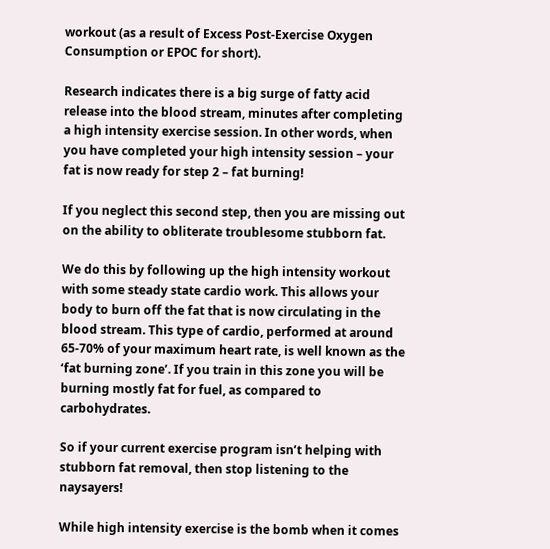workout (as a result of Excess Post-Exercise Oxygen Consumption or EPOC for short).

Research indicates there is a big surge of fatty acid release into the blood stream, minutes after completing a high intensity exercise session. In other words, when you have completed your high intensity session – your fat is now ready for step 2 – fat burning!

If you neglect this second step, then you are missing out on the ability to obliterate troublesome stubborn fat.

We do this by following up the high intensity workout with some steady state cardio work. This allows your body to burn off the fat that is now circulating in the blood stream. This type of cardio, performed at around 65-70% of your maximum heart rate, is well known as the ‘fat burning zone’. If you train in this zone you will be burning mostly fat for fuel, as compared to carbohydrates.

So if your current exercise program isn’t helping with stubborn fat removal, then stop listening to the naysayers!

While high intensity exercise is the bomb when it comes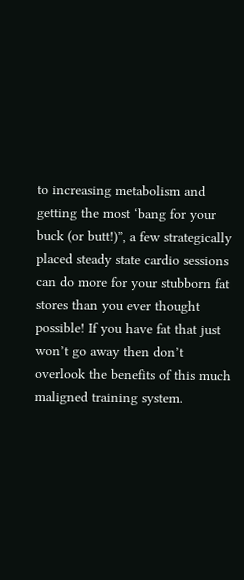to increasing metabolism and getting the most ‘bang for your buck (or butt!)”, a few strategically placed steady state cardio sessions can do more for your stubborn fat stores than you ever thought possible! If you have fat that just won’t go away then don’t overlook the benefits of this much maligned training system.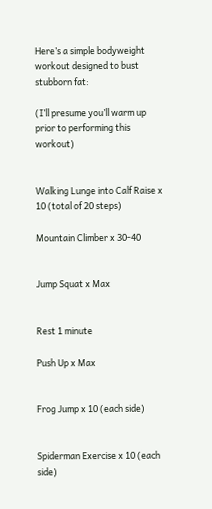Here’s a simple bodyweight workout designed to bust stubborn fat:

(I’ll presume you’ll warm up prior to performing this workout)


Walking Lunge into Calf Raise x 10 (total of 20 steps)

Mountain Climber x 30-40


Jump Squat x Max


Rest 1 minute

Push Up x Max


Frog Jump x 10 (each side)


Spiderman Exercise x 10 (each side)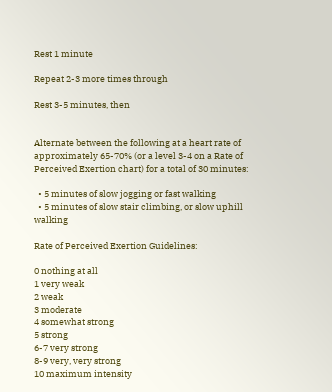Rest 1 minute

Repeat 2-3 more times through

Rest 3-5 minutes, then


Alternate between the following at a heart rate of approximately 65-70% (or a level 3-4 on a Rate of Perceived Exertion chart) for a total of 30 minutes:

  • 5 minutes of slow jogging or fast walking
  • 5 minutes of slow stair climbing, or slow uphill walking

Rate of Perceived Exertion Guidelines:

0 nothing at all
1 very weak
2 weak
3 moderate
4 somewhat strong
5 strong
6-7 very strong
8-9 very, very strong
10 maximum intensity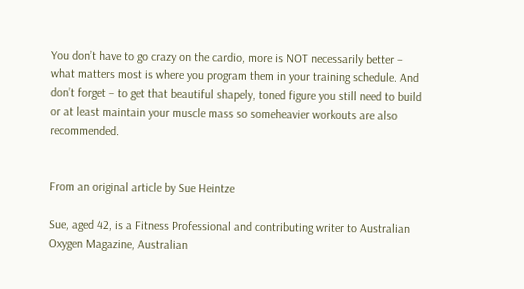You don’t have to go crazy on the cardio, more is NOT necessarily better – what matters most is where you program them in your training schedule. And don’t forget – to get that beautiful shapely, toned figure you still need to build or at least maintain your muscle mass so someheavier workouts are also recommended.


From an original article by Sue Heintze

Sue, aged 42, is a Fitness Professional and contributing writer to Australian Oxygen Magazine, Australian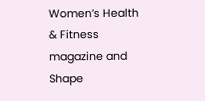Women’s Health & Fitness magazine and Shape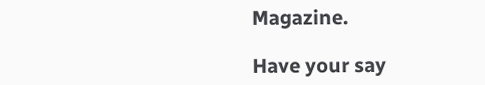Magazine.

Have your say